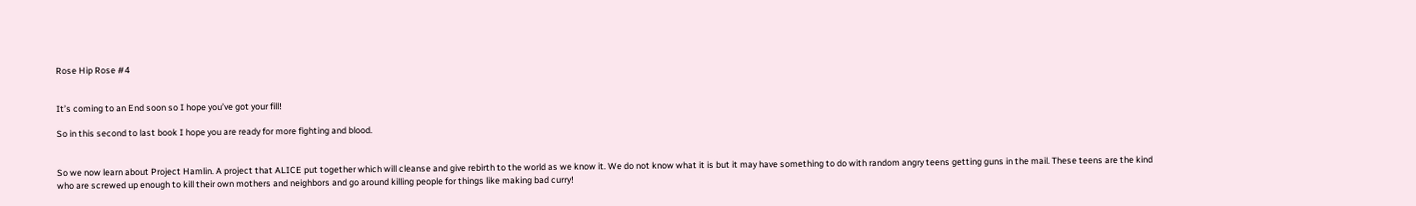Rose Hip Rose #4


It’s coming to an End soon so I hope you’ve got your fill!

So in this second to last book I hope you are ready for more fighting and blood.


So we now learn about Project Hamlin. A project that ALICE put together which will cleanse and give rebirth to the world as we know it. We do not know what it is but it may have something to do with random angry teens getting guns in the mail. These teens are the kind who are screwed up enough to kill their own mothers and neighbors and go around killing people for things like making bad curry!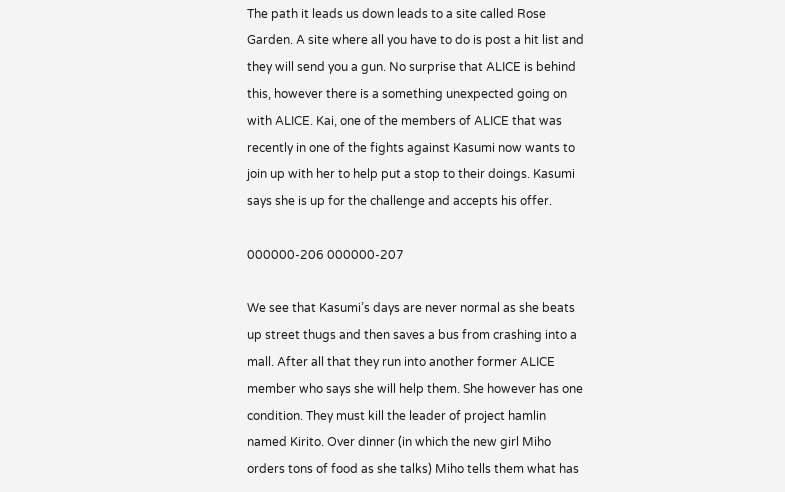The path it leads us down leads to a site called Rose Garden. A site where all you have to do is post a hit list and they will send you a gun. No surprise that ALICE is behind this, however there is a something unexpected going on with ALICE. Kai, one of the members of ALICE that was recently in one of the fights against Kasumi now wants to join up with her to help put a stop to their doings. Kasumi says she is up for the challenge and accepts his offer.

000000-206 000000-207

We see that Kasumi’s days are never normal as she beats up street thugs and then saves a bus from crashing into a mall. After all that they run into another former ALICE member who says she will help them. She however has one condition. They must kill the leader of project hamlin named Kirito. Over dinner (in which the new girl Miho orders tons of food as she talks) Miho tells them what has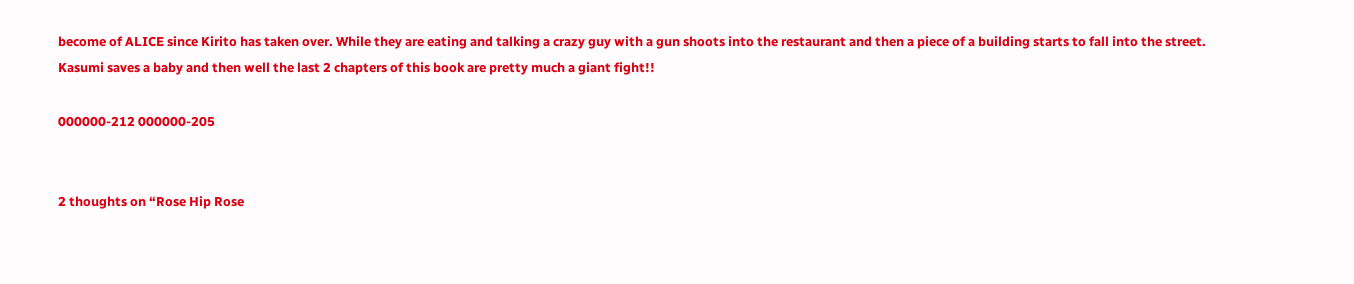become of ALICE since Kirito has taken over. While they are eating and talking a crazy guy with a gun shoots into the restaurant and then a piece of a building starts to fall into the street. Kasumi saves a baby and then well the last 2 chapters of this book are pretty much a giant fight!!

000000-212 000000-205


2 thoughts on “Rose Hip Rose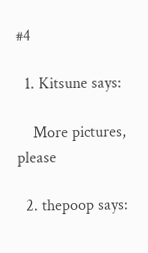#4

  1. Kitsune says:

    More pictures, please

  2. thepoop says: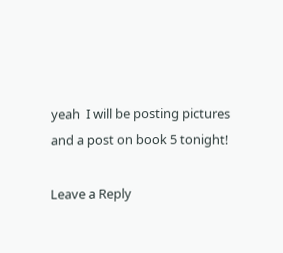yeah  I will be posting pictures and a post on book 5 tonight!

Leave a Reply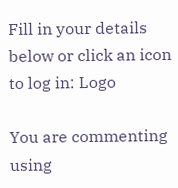Fill in your details below or click an icon to log in: Logo

You are commenting using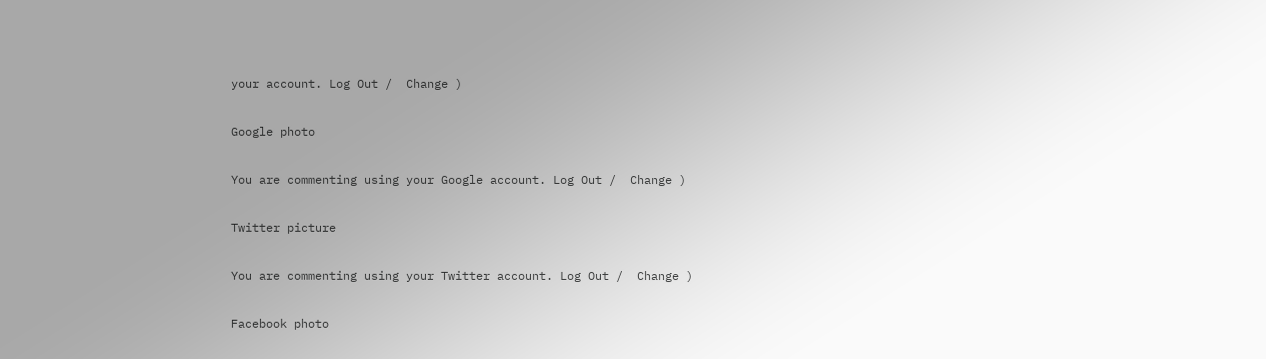your account. Log Out /  Change )

Google photo

You are commenting using your Google account. Log Out /  Change )

Twitter picture

You are commenting using your Twitter account. Log Out /  Change )

Facebook photo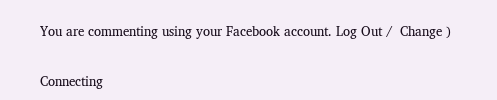You are commenting using your Facebook account. Log Out /  Change )

Connecting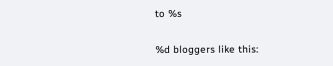to %s

%d bloggers like this: